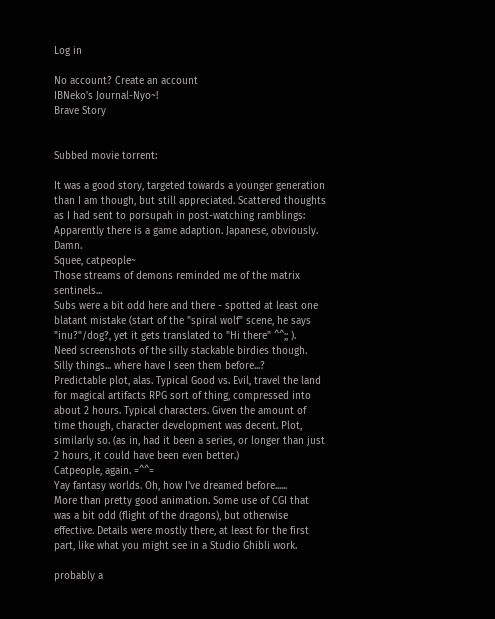Log in

No account? Create an account
IBNeko's Journal-Nyo~!
Brave Story


Subbed movie torrent:

It was a good story, targeted towards a younger generation than I am though, but still appreciated. Scattered thoughts as I had sent to porsupah in post-watching ramblings:
Apparently there is a game adaption. Japanese, obviously. Damn.
Squee, catpeople~
Those streams of demons reminded me of the matrix sentinels...
Subs were a bit odd here and there - spotted at least one blatant mistake (start of the "spiral wolf" scene, he says "inu?"/dog?, yet it gets translated to "Hi there" ^^;; ).
Need screenshots of the silly stackable birdies though. Silly things... where have I seen them before...?
Predictable plot, alas. Typical Good vs. Evil, travel the land for magical artifacts RPG sort of thing, compressed into about 2 hours. Typical characters. Given the amount of time though, character development was decent. Plot, similarly so. (as in, had it been a series, or longer than just 2 hours, it could have been even better.)
Catpeople, again. =^^=
Yay fantasy worlds. Oh, how I've dreamed before......
More than pretty good animation. Some use of CGI that was a bit odd (flight of the dragons), but otherwise effective. Details were mostly there, at least for the first part, like what you might see in a Studio Ghibli work.

probably a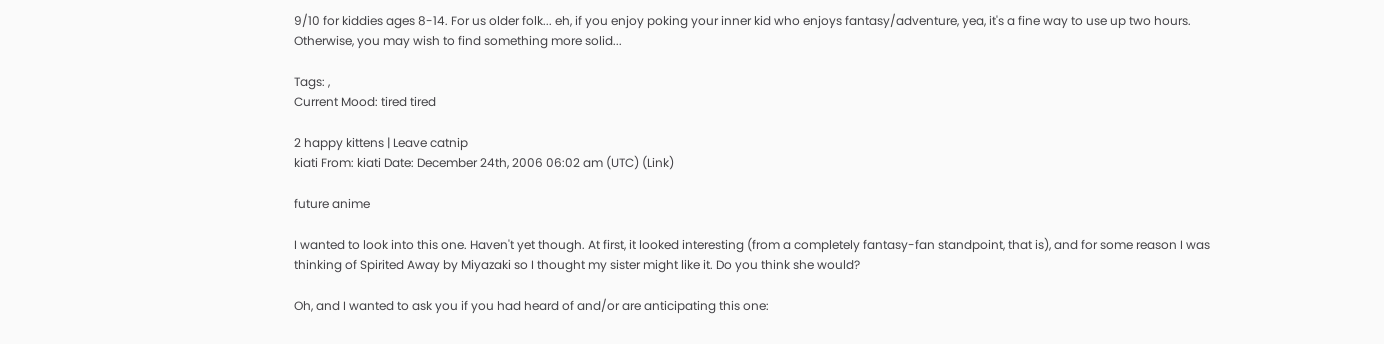9/10 for kiddies ages 8-14. For us older folk... eh, if you enjoy poking your inner kid who enjoys fantasy/adventure, yea, it's a fine way to use up two hours. Otherwise, you may wish to find something more solid...

Tags: ,
Current Mood: tired tired

2 happy kittens | Leave catnip
kiati From: kiati Date: December 24th, 2006 06:02 am (UTC) (Link)

future anime

I wanted to look into this one. Haven't yet though. At first, it looked interesting (from a completely fantasy-fan standpoint, that is), and for some reason I was thinking of Spirited Away by Miyazaki so I thought my sister might like it. Do you think she would?

Oh, and I wanted to ask you if you had heard of and/or are anticipating this one: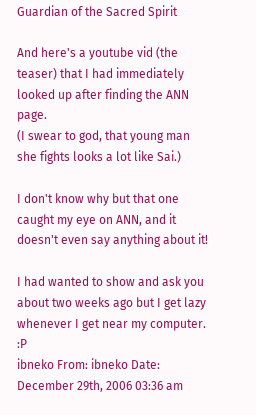Guardian of the Sacred Spirit

And here's a youtube vid (the teaser) that I had immediately looked up after finding the ANN page.
(I swear to god, that young man she fights looks a lot like Sai.)

I don't know why but that one caught my eye on ANN, and it doesn't even say anything about it!

I had wanted to show and ask you about two weeks ago but I get lazy whenever I get near my computer. :P
ibneko From: ibneko Date: December 29th, 2006 03:36 am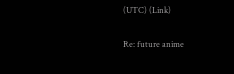(UTC) (Link)

Re: future anime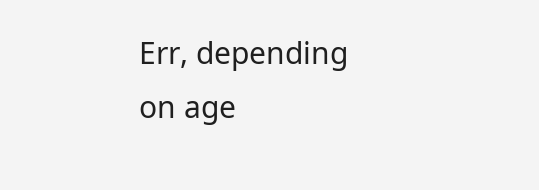Err, depending on age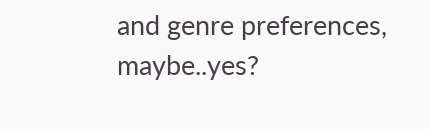and genre preferences, maybe..yes?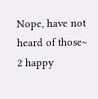Nope, have not heard of those~
2 happy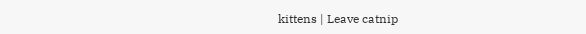kittens | Leave catnip